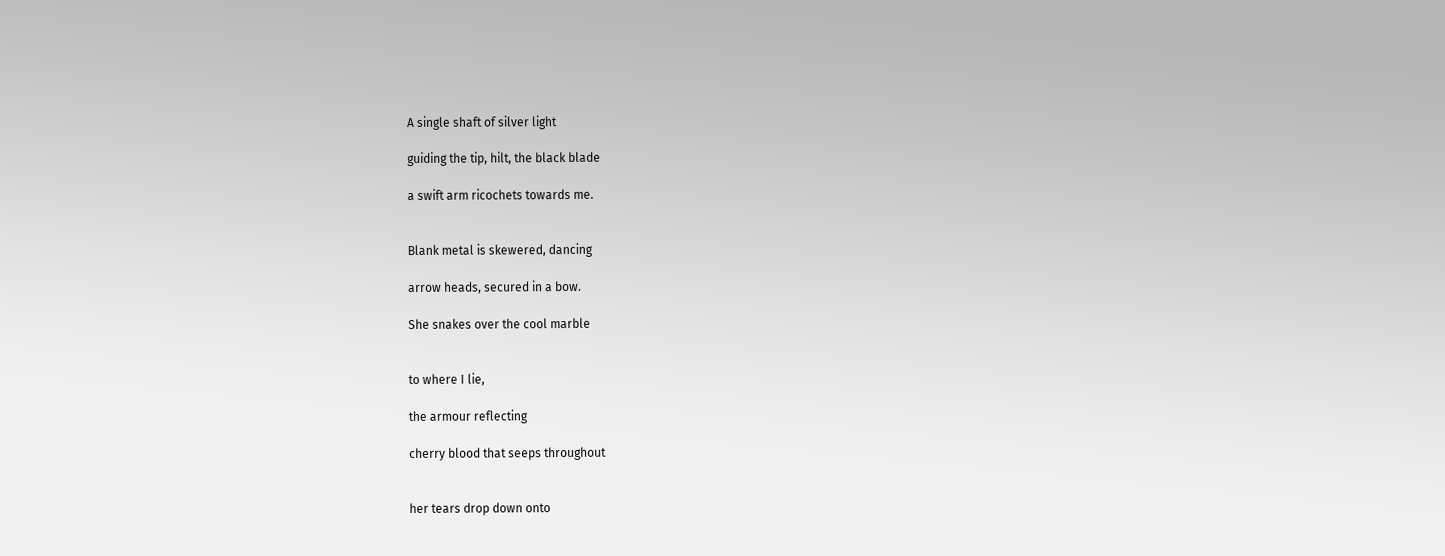A single shaft of silver light

guiding the tip, hilt, the black blade

a swift arm ricochets towards me.


Blank metal is skewered, dancing

arrow heads, secured in a bow.

She snakes over the cool marble


to where I lie,

the armour reflecting

cherry blood that seeps throughout


her tears drop down onto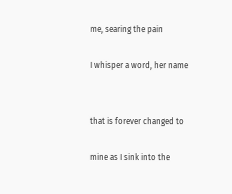me, searing the pain

I whisper a word, her name


that is forever changed to

mine as I sink into the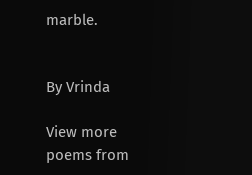marble.


By Vrinda

View more poems from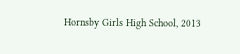Hornsby Girls High School, 2013